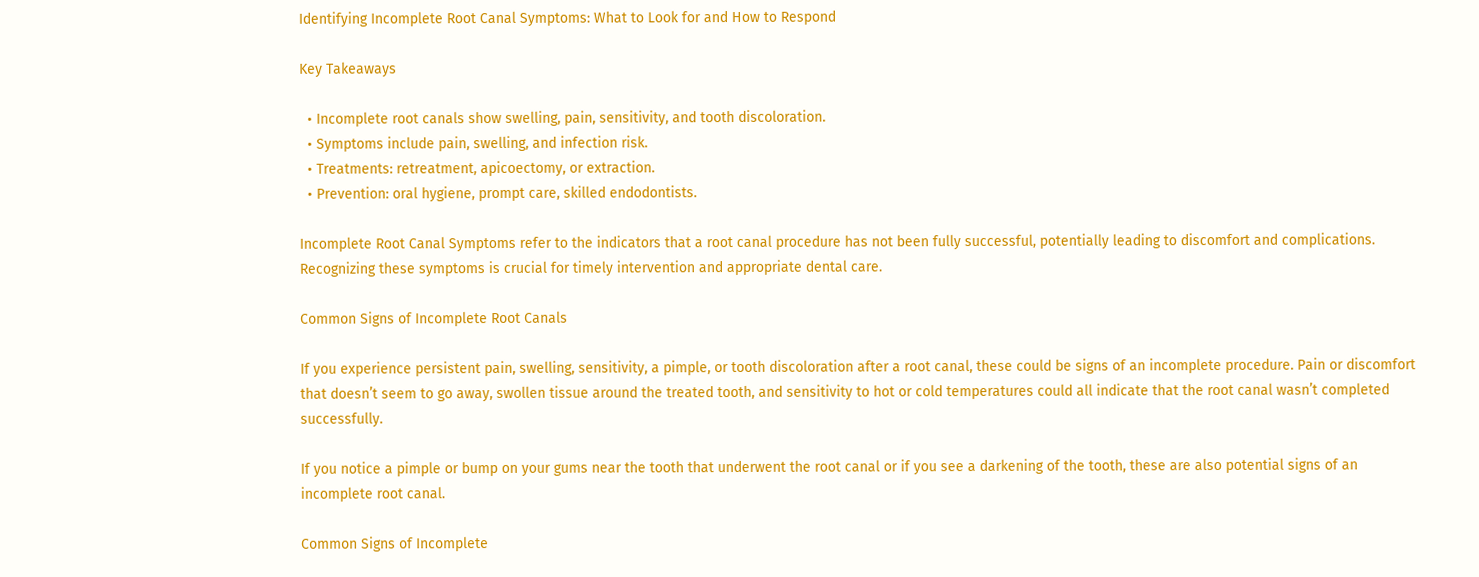Identifying Incomplete Root Canal Symptoms: What to Look for and How to Respond

Key Takeaways

  • Incomplete root canals show swelling, pain, sensitivity, and tooth discoloration.
  • Symptoms include pain, swelling, and infection risk.
  • Treatments: retreatment, apicoectomy, or extraction.
  • Prevention: oral hygiene, prompt care, skilled endodontists.

Incomplete Root Canal Symptoms refer to the indicators that a root canal procedure has not been fully successful, potentially leading to discomfort and complications. Recognizing these symptoms is crucial for timely intervention and appropriate dental care.

Common Signs of Incomplete Root Canals

If you experience persistent pain, swelling, sensitivity, a pimple, or tooth discoloration after a root canal, these could be signs of an incomplete procedure. Pain or discomfort that doesn’t seem to go away, swollen tissue around the treated tooth, and sensitivity to hot or cold temperatures could all indicate that the root canal wasn’t completed successfully.

If you notice a pimple or bump on your gums near the tooth that underwent the root canal or if you see a darkening of the tooth, these are also potential signs of an incomplete root canal.

Common Signs of Incomplete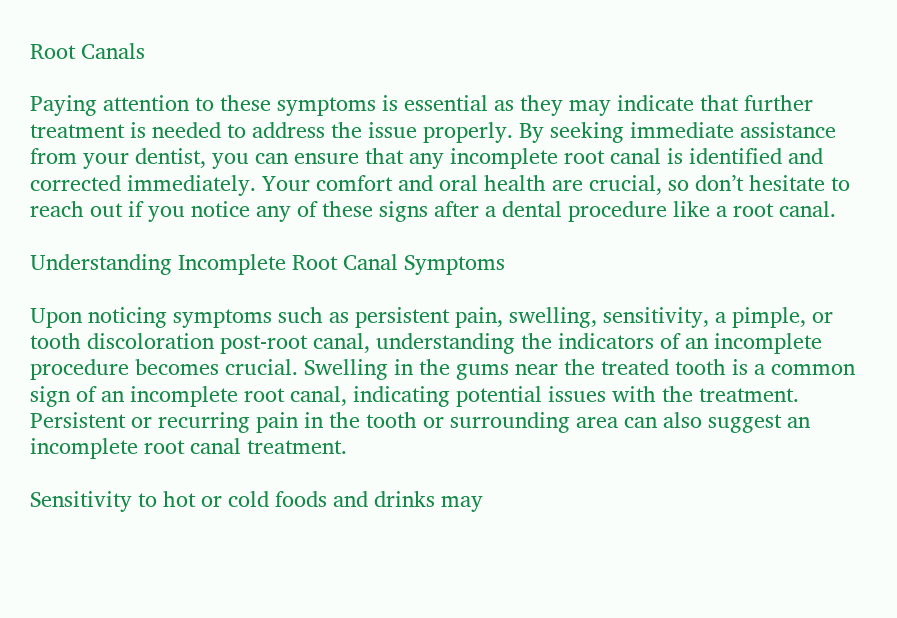Root Canals

Paying attention to these symptoms is essential as they may indicate that further treatment is needed to address the issue properly. By seeking immediate assistance from your dentist, you can ensure that any incomplete root canal is identified and corrected immediately. Your comfort and oral health are crucial, so don’t hesitate to reach out if you notice any of these signs after a dental procedure like a root canal.

Understanding Incomplete Root Canal Symptoms

Upon noticing symptoms such as persistent pain, swelling, sensitivity, a pimple, or tooth discoloration post-root canal, understanding the indicators of an incomplete procedure becomes crucial. Swelling in the gums near the treated tooth is a common sign of an incomplete root canal, indicating potential issues with the treatment. Persistent or recurring pain in the tooth or surrounding area can also suggest an incomplete root canal treatment.

Sensitivity to hot or cold foods and drinks may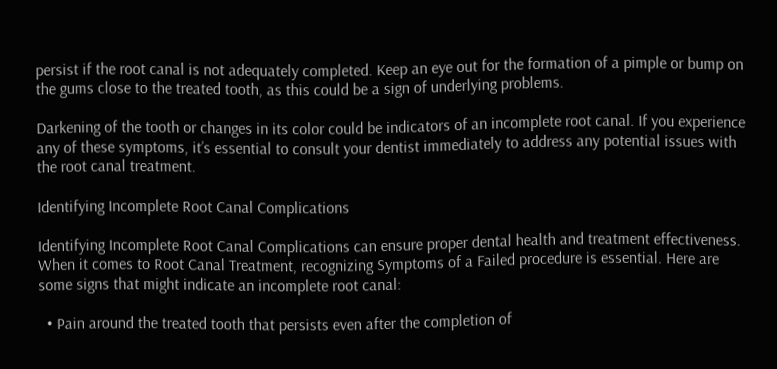persist if the root canal is not adequately completed. Keep an eye out for the formation of a pimple or bump on the gums close to the treated tooth, as this could be a sign of underlying problems.

Darkening of the tooth or changes in its color could be indicators of an incomplete root canal. If you experience any of these symptoms, it’s essential to consult your dentist immediately to address any potential issues with the root canal treatment.

Identifying Incomplete Root Canal Complications

Identifying Incomplete Root Canal Complications can ensure proper dental health and treatment effectiveness. When it comes to Root Canal Treatment, recognizing Symptoms of a Failed procedure is essential. Here are some signs that might indicate an incomplete root canal:

  • Pain around the treated tooth that persists even after the completion of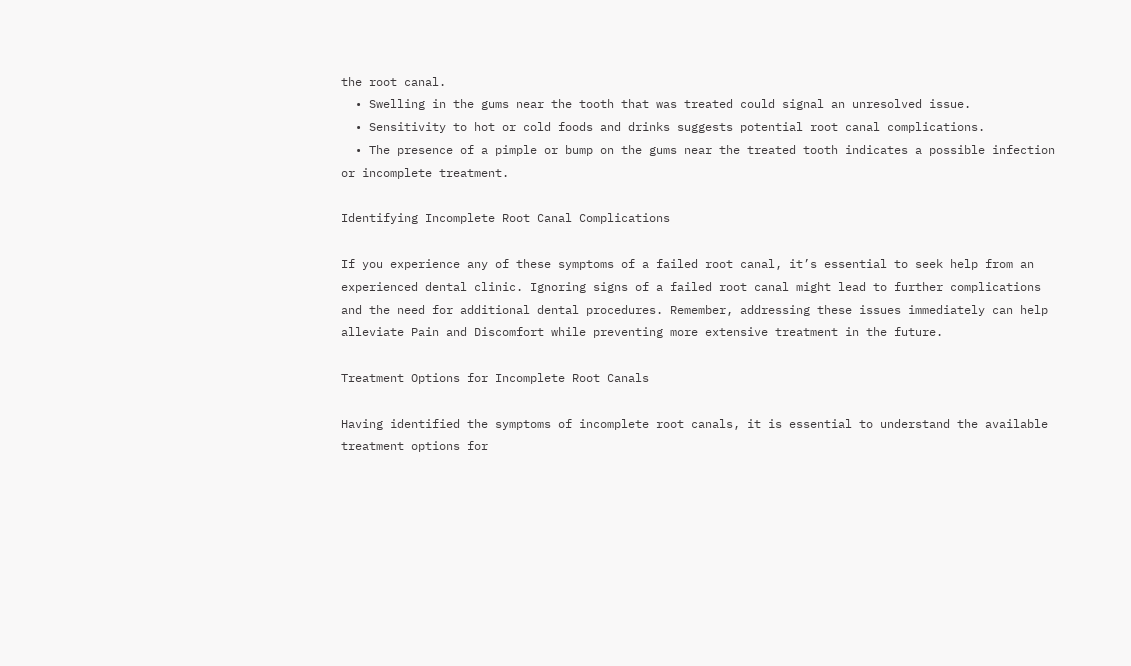the root canal.
  • Swelling in the gums near the tooth that was treated could signal an unresolved issue.
  • Sensitivity to hot or cold foods and drinks suggests potential root canal complications.
  • The presence of a pimple or bump on the gums near the treated tooth indicates a possible infection or incomplete treatment.

Identifying Incomplete Root Canal Complications

If you experience any of these symptoms of a failed root canal, it’s essential to seek help from an experienced dental clinic. Ignoring signs of a failed root canal might lead to further complications and the need for additional dental procedures. Remember, addressing these issues immediately can help alleviate Pain and Discomfort while preventing more extensive treatment in the future.

Treatment Options for Incomplete Root Canals

Having identified the symptoms of incomplete root canals, it is essential to understand the available treatment options for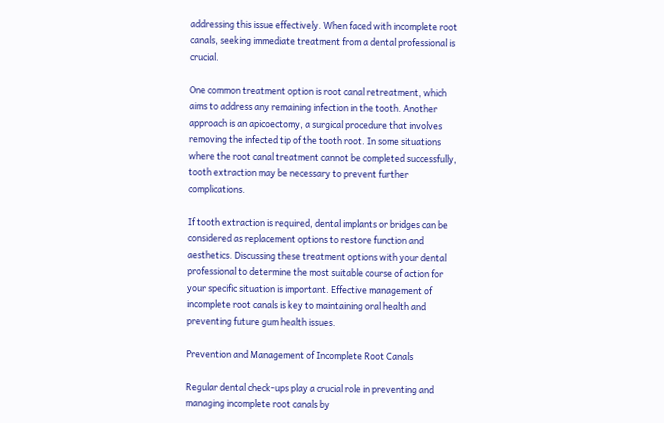addressing this issue effectively. When faced with incomplete root canals, seeking immediate treatment from a dental professional is crucial.

One common treatment option is root canal retreatment, which aims to address any remaining infection in the tooth. Another approach is an apicoectomy, a surgical procedure that involves removing the infected tip of the tooth root. In some situations where the root canal treatment cannot be completed successfully, tooth extraction may be necessary to prevent further complications.

If tooth extraction is required, dental implants or bridges can be considered as replacement options to restore function and aesthetics. Discussing these treatment options with your dental professional to determine the most suitable course of action for your specific situation is important. Effective management of incomplete root canals is key to maintaining oral health and preventing future gum health issues.

Prevention and Management of Incomplete Root Canals

Regular dental check-ups play a crucial role in preventing and managing incomplete root canals by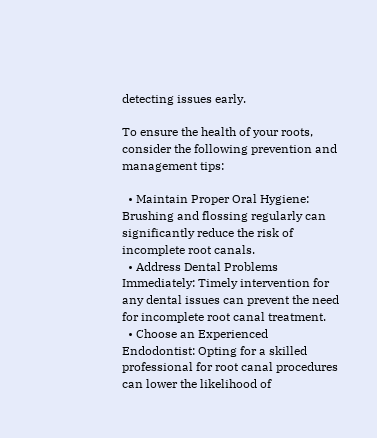detecting issues early.

To ensure the health of your roots, consider the following prevention and management tips:

  • Maintain Proper Oral Hygiene: Brushing and flossing regularly can significantly reduce the risk of incomplete root canals.
  • Address Dental Problems Immediately: Timely intervention for any dental issues can prevent the need for incomplete root canal treatment.
  • Choose an Experienced Endodontist: Opting for a skilled professional for root canal procedures can lower the likelihood of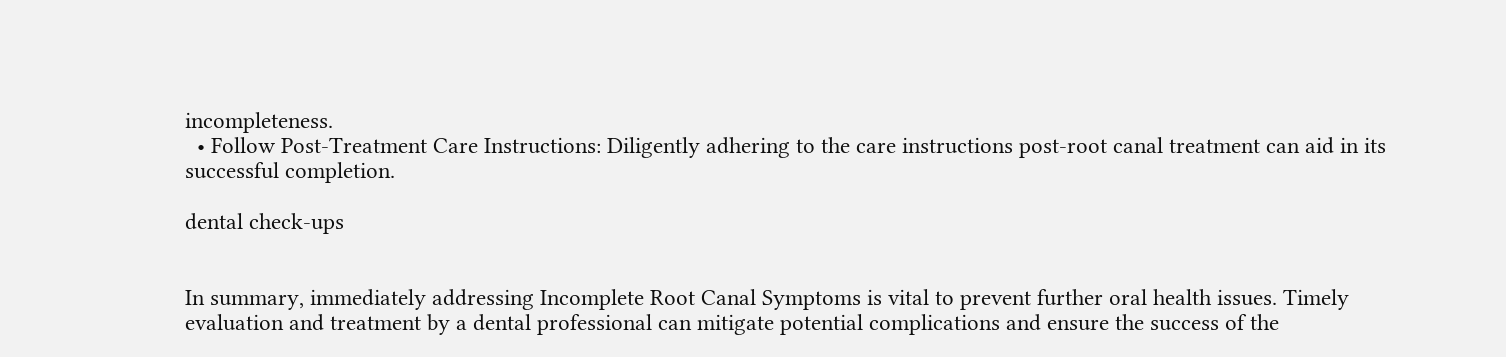incompleteness.
  • Follow Post-Treatment Care Instructions: Diligently adhering to the care instructions post-root canal treatment can aid in its successful completion.

dental check-ups


In summary, immediately addressing Incomplete Root Canal Symptoms is vital to prevent further oral health issues. Timely evaluation and treatment by a dental professional can mitigate potential complications and ensure the success of the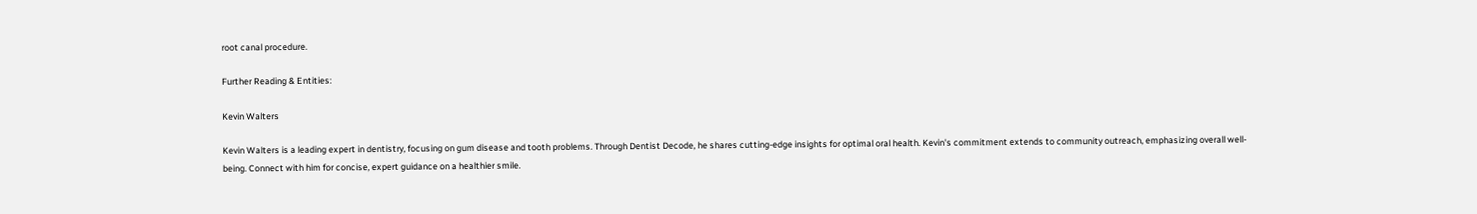root canal procedure.

Further Reading & Entities:

Kevin Walters

Kevin Walters is a leading expert in dentistry, focusing on gum disease and tooth problems. Through Dentist Decode, he shares cutting-edge insights for optimal oral health. Kevin's commitment extends to community outreach, emphasizing overall well-being. Connect with him for concise, expert guidance on a healthier smile.